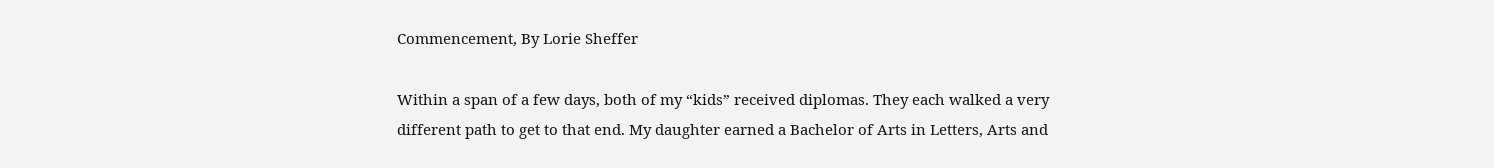Commencement, By Lorie Sheffer

Within a span of a few days, both of my “kids” received diplomas. They each walked a very different path to get to that end. My daughter earned a Bachelor of Arts in Letters, Arts and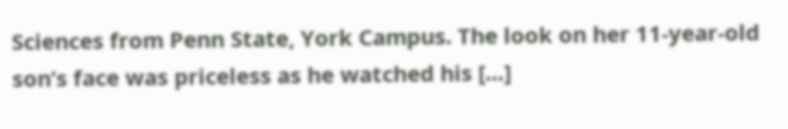Sciences from Penn State, York Campus. The look on her 11-year-old son’s face was priceless as he watched his […]